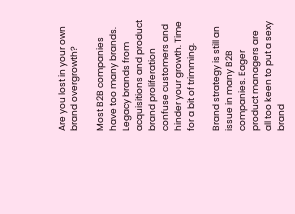Are you lost in your own brand overgrowth?

Most B2B companies have too many brands. Legacy brands from acquisitions and product brand proliferation confuse customers and hinder your growth. Time for a bit of trimming.

Brand strategy is still an issue in many B2B companies. Eager product managers are all too keen to put a sexy brand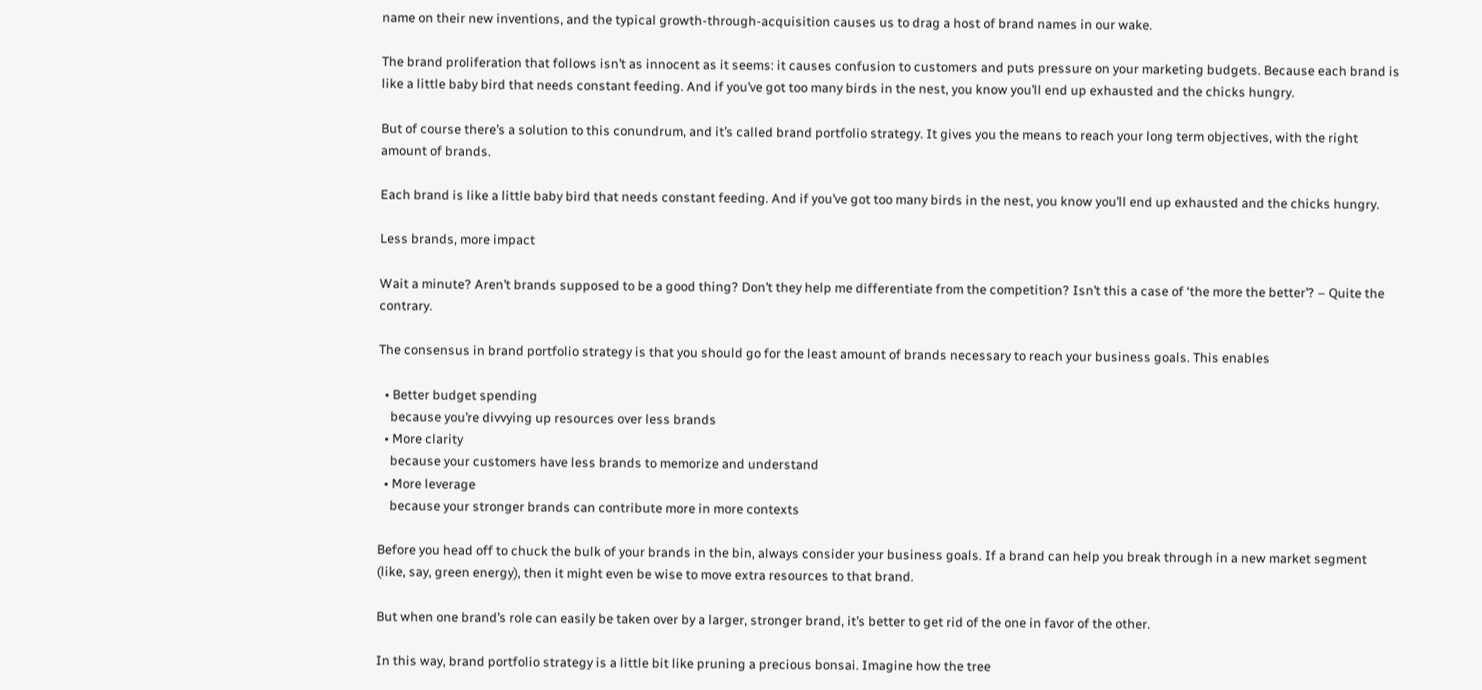name on their new inventions, and the typical growth-through-acquisition causes us to drag a host of brand names in our wake.

The brand proliferation that follows isn’t as innocent as it seems: it causes confusion to customers and puts pressure on your marketing budgets. Because each brand is like a little baby bird that needs constant feeding. And if you’ve got too many birds in the nest, you know you’ll end up exhausted and the chicks hungry.

But of course there’s a solution to this conundrum, and it’s called brand portfolio strategy. It gives you the means to reach your long term objectives, with the right amount of brands.

Each brand is like a little baby bird that needs constant feeding. And if you’ve got too many birds in the nest, you know you’ll end up exhausted and the chicks hungry.

Less brands, more impact

Wait a minute? Aren’t brands supposed to be a good thing? Don’t they help me differentiate from the competition? Isn’t this a case of ‘the more the better’? – Quite the contrary.

The consensus in brand portfolio strategy is that you should go for the least amount of brands necessary to reach your business goals. This enables

  • Better budget spending
    because you’re divvying up resources over less brands
  • More clarity
    because your customers have less brands to memorize and understand
  • More leverage
    because your stronger brands can contribute more in more contexts

Before you head off to chuck the bulk of your brands in the bin, always consider your business goals. If a brand can help you break through in a new market segment (like, say, green energy), then it might even be wise to move extra resources to that brand.

But when one brand’s role can easily be taken over by a larger, stronger brand, it’s better to get rid of the one in favor of the other.

In this way, brand portfolio strategy is a little bit like pruning a precious bonsai. Imagine how the tree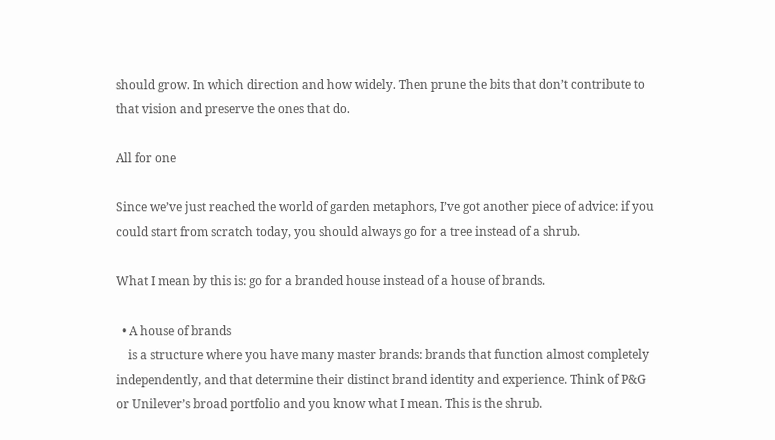should grow. In which direction and how widely. Then prune the bits that don’t contribute to that vision and preserve the ones that do.

All for one

Since we’ve just reached the world of garden metaphors, I’ve got another piece of advice: if you could start from scratch today, you should always go for a tree instead of a shrub.

What I mean by this is: go for a branded house instead of a house of brands.

  • A house of brands
    is a structure where you have many master brands: brands that function almost completely independently, and that determine their distinct brand identity and experience. Think of P&G or Unilever’s broad portfolio and you know what I mean. This is the shrub.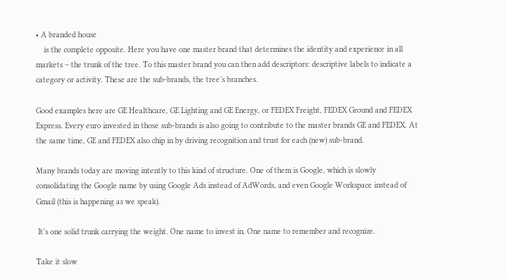• A branded house
    is the complete opposite. Here you have one master brand that determines the identity and experience in all markets – the trunk of the tree. To this master brand you can then add descriptors: descriptive labels to indicate a category or activity. These are the sub-brands, the tree’s branches.

Good examples here are GE Healthcare, GE Lighting and GE Energy, or FEDEX Freight, FEDEX Ground and FEDEX Express. Every euro invested in those sub-brands is also going to contribute to the master brands GE and FEDEX. At the same time, GE and FEDEX also chip in by driving recognition and trust for each (new) sub-brand.

Many brands today are moving intently to this kind of structure. One of them is Google, which is slowly consolidating the Google name by using Google Ads instead of AdWords, and even Google Workspace instead of Gmail (this is happening as we speak).

 It’s one solid trunk carrying the weight. One name to invest in. One name to remember and recognize.

Take it slow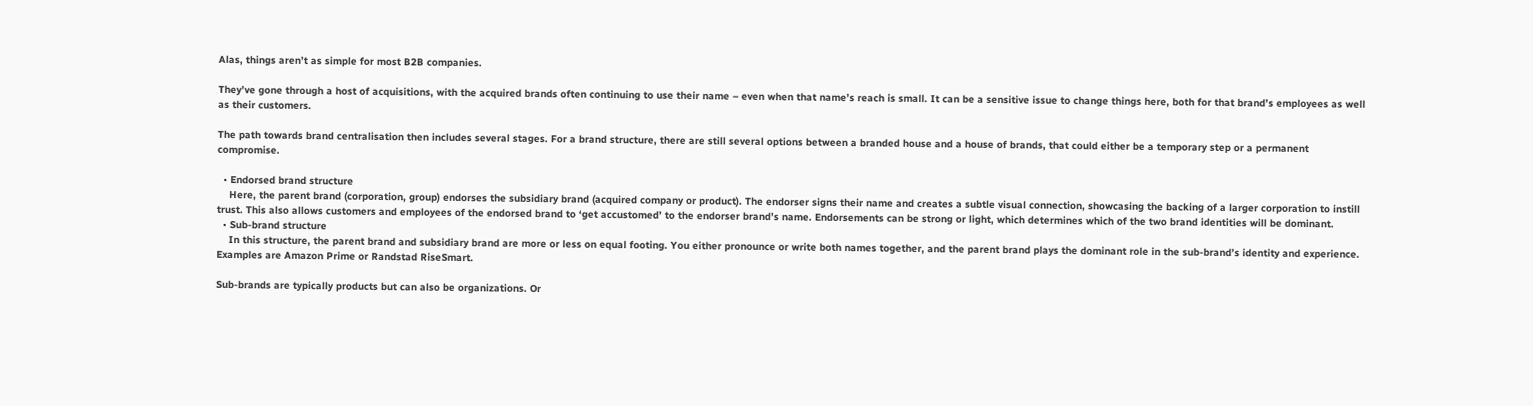Alas, things aren’t as simple for most B2B companies.

They’ve gone through a host of acquisitions, with the acquired brands often continuing to use their name – even when that name’s reach is small. It can be a sensitive issue to change things here, both for that brand’s employees as well as their customers.

The path towards brand centralisation then includes several stages. For a brand structure, there are still several options between a branded house and a house of brands, that could either be a temporary step or a permanent compromise.

  • Endorsed brand structure
    Here, the parent brand (corporation, group) endorses the subsidiary brand (acquired company or product). The endorser signs their name and creates a subtle visual connection, showcasing the backing of a larger corporation to instill trust. This also allows customers and employees of the endorsed brand to ‘get accustomed’ to the endorser brand’s name. Endorsements can be strong or light, which determines which of the two brand identities will be dominant.
  • Sub-brand structure
    In this structure, the parent brand and subsidiary brand are more or less on equal footing. You either pronounce or write both names together, and the parent brand plays the dominant role in the sub-brand’s identity and experience. Examples are Amazon Prime or Randstad RiseSmart.

Sub-brands are typically products but can also be organizations. Or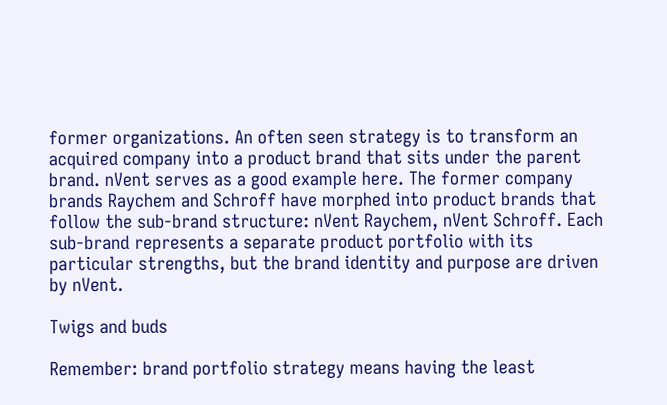former organizations. An often seen strategy is to transform an acquired company into a product brand that sits under the parent brand. nVent serves as a good example here. The former company brands Raychem and Schroff have morphed into product brands that follow the sub-brand structure: nVent Raychem, nVent Schroff. Each sub-brand represents a separate product portfolio with its particular strengths, but the brand identity and purpose are driven by nVent.

Twigs and buds

Remember: brand portfolio strategy means having the least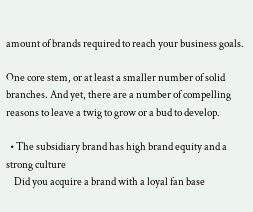amount of brands required to reach your business goals.

One core stem, or at least a smaller number of solid branches. And yet, there are a number of compelling reasons to leave a twig to grow or a bud to develop.

  • The subsidiary brand has high brand equity and a strong culture
    Did you acquire a brand with a loyal fan base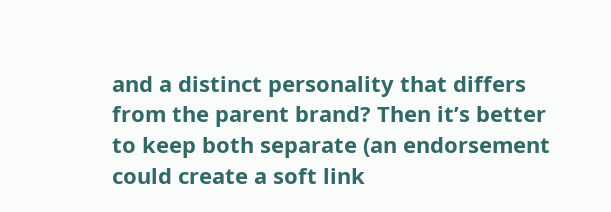and a distinct personality that differs from the parent brand? Then it’s better to keep both separate (an endorsement could create a soft link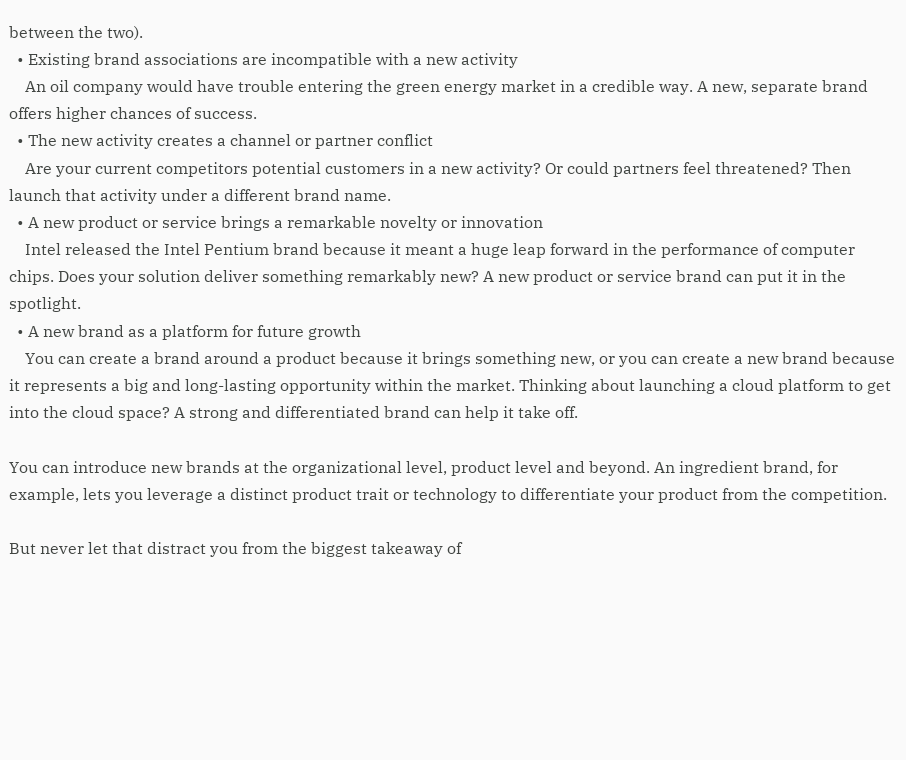between the two).
  • Existing brand associations are incompatible with a new activity
    An oil company would have trouble entering the green energy market in a credible way. A new, separate brand offers higher chances of success.
  • The new activity creates a channel or partner conflict
    Are your current competitors potential customers in a new activity? Or could partners feel threatened? Then launch that activity under a different brand name.
  • A new product or service brings a remarkable novelty or innovation
    Intel released the Intel Pentium brand because it meant a huge leap forward in the performance of computer chips. Does your solution deliver something remarkably new? A new product or service brand can put it in the spotlight.
  • A new brand as a platform for future growth
    You can create a brand around a product because it brings something new, or you can create a new brand because it represents a big and long-lasting opportunity within the market. Thinking about launching a cloud platform to get into the cloud space? A strong and differentiated brand can help it take off.

You can introduce new brands at the organizational level, product level and beyond. An ingredient brand, for example, lets you leverage a distinct product trait or technology to differentiate your product from the competition.

But never let that distract you from the biggest takeaway of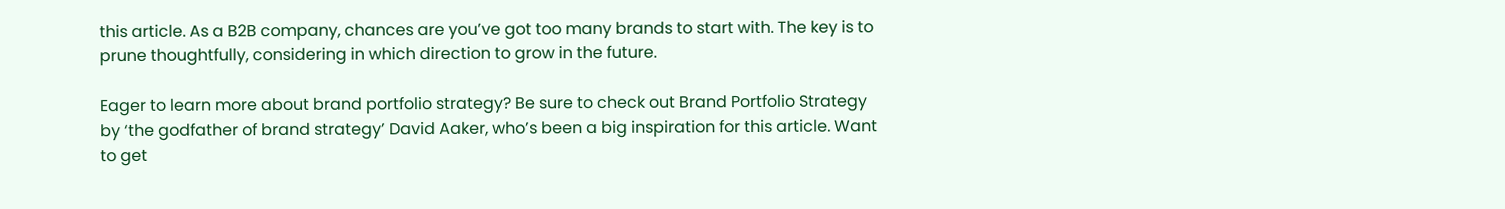this article. As a B2B company, chances are you’ve got too many brands to start with. The key is to prune thoughtfully, considering in which direction to grow in the future.

Eager to learn more about brand portfolio strategy? Be sure to check out Brand Portfolio Strategy by ‘the godfather of brand strategy’ David Aaker, who’s been a big inspiration for this article. Want to get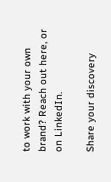to work with your own brand? Reach out here, or on LinkedIn.

Share your discovery